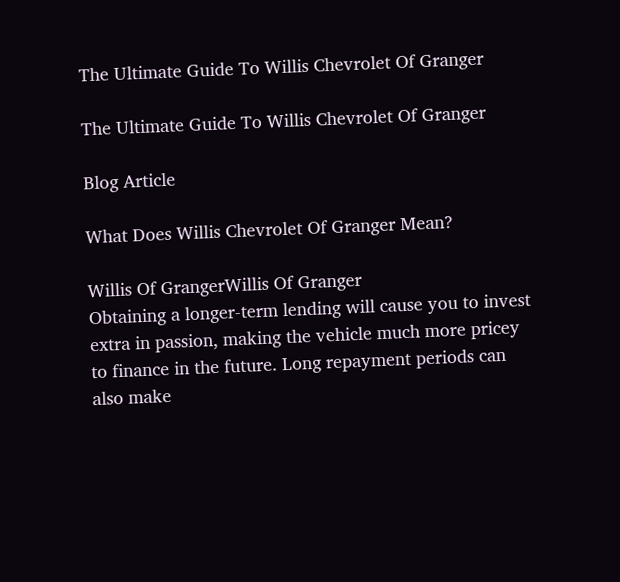The Ultimate Guide To Willis Chevrolet Of Granger

The Ultimate Guide To Willis Chevrolet Of Granger

Blog Article

What Does Willis Chevrolet Of Granger Mean?

Willis Of GrangerWillis Of Granger
Obtaining a longer-term lending will cause you to invest extra in passion, making the vehicle much more pricey to finance in the future. Long repayment periods can also make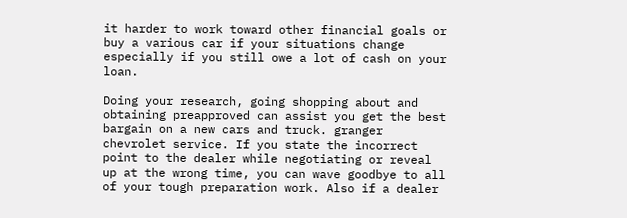it harder to work toward other financial goals or buy a various car if your situations change especially if you still owe a lot of cash on your loan.

Doing your research, going shopping about and obtaining preapproved can assist you get the best bargain on a new cars and truck. granger chevrolet service. If you state the incorrect point to the dealer while negotiating or reveal up at the wrong time, you can wave goodbye to all of your tough preparation work. Also if a dealer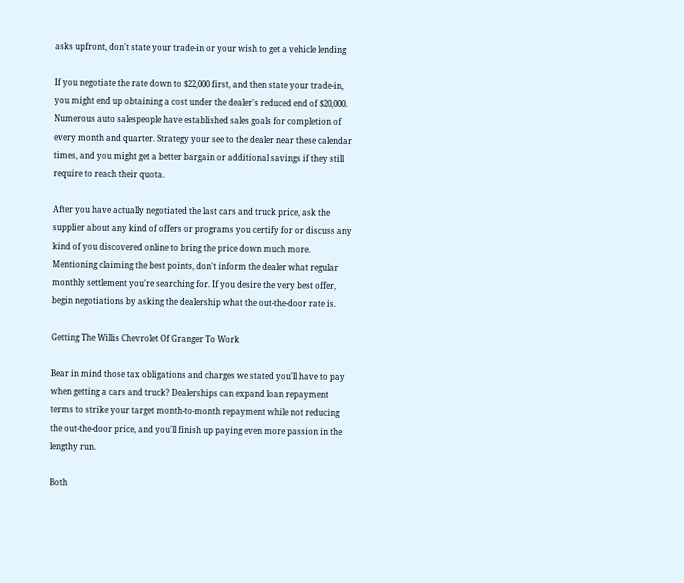asks upfront, don't state your trade-in or your wish to get a vehicle lending

If you negotiate the rate down to $22,000 first, and then state your trade-in, you might end up obtaining a cost under the dealer's reduced end of $20,000. Numerous auto salespeople have established sales goals for completion of every month and quarter. Strategy your see to the dealer near these calendar times, and you might get a better bargain or additional savings if they still require to reach their quota.

After you have actually negotiated the last cars and truck price, ask the supplier about any kind of offers or programs you certify for or discuss any kind of you discovered online to bring the price down much more. Mentioning claiming the best points, don't inform the dealer what regular monthly settlement you're searching for. If you desire the very best offer, begin negotiations by asking the dealership what the out-the-door rate is.

Getting The Willis Chevrolet Of Granger To Work

Bear in mind those tax obligations and charges we stated you'll have to pay when getting a cars and truck? Dealerships can expand loan repayment terms to strike your target month-to-month repayment while not reducing the out-the-door price, and you'll finish up paying even more passion in the lengthy run.

Both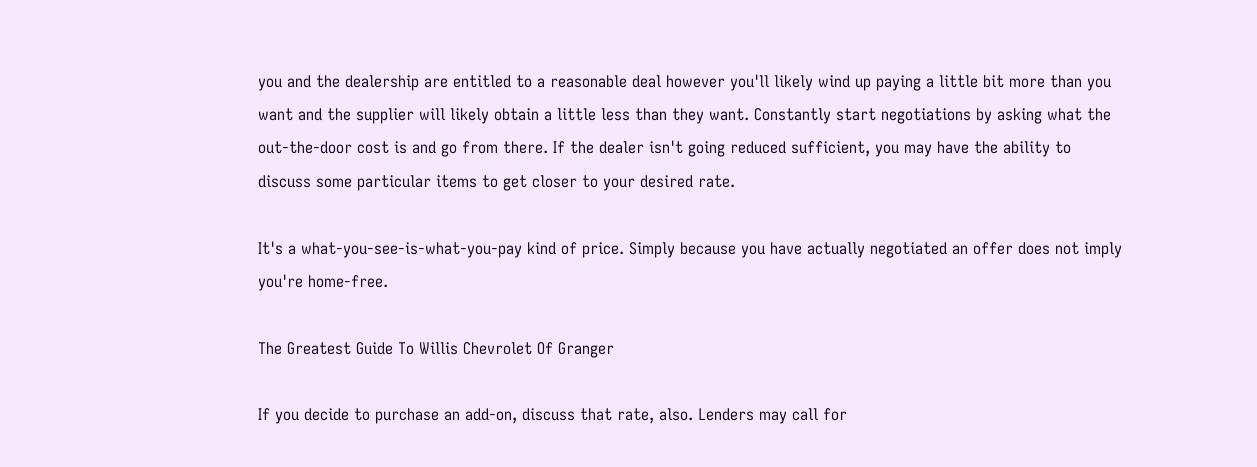you and the dealership are entitled to a reasonable deal however you'll likely wind up paying a little bit more than you want and the supplier will likely obtain a little less than they want. Constantly start negotiations by asking what the out-the-door cost is and go from there. If the dealer isn't going reduced sufficient, you may have the ability to discuss some particular items to get closer to your desired rate.

It's a what-you-see-is-what-you-pay kind of price. Simply because you have actually negotiated an offer does not imply you're home-free.

The Greatest Guide To Willis Chevrolet Of Granger

If you decide to purchase an add-on, discuss that rate, also. Lenders may call for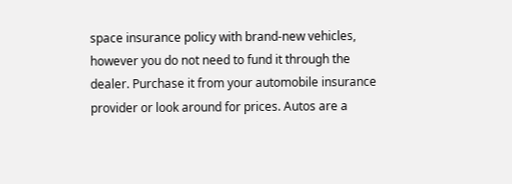space insurance policy with brand-new vehicles, however you do not need to fund it through the dealer. Purchase it from your automobile insurance provider or look around for prices. Autos are a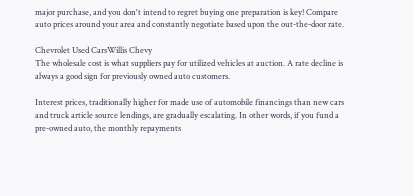major purchase, and you don't intend to regret buying one preparation is key! Compare auto prices around your area and constantly negotiate based upon the out-the-door rate.

Chevrolet Used CarsWillis Chevy
The wholesale cost is what suppliers pay for utilized vehicles at auction. A rate decline is always a good sign for previously owned auto customers.

Interest prices, traditionally higher for made use of automobile financings than new cars and truck article source lendings, are gradually escalating. In other words, if you fund a pre-owned auto, the monthly repayments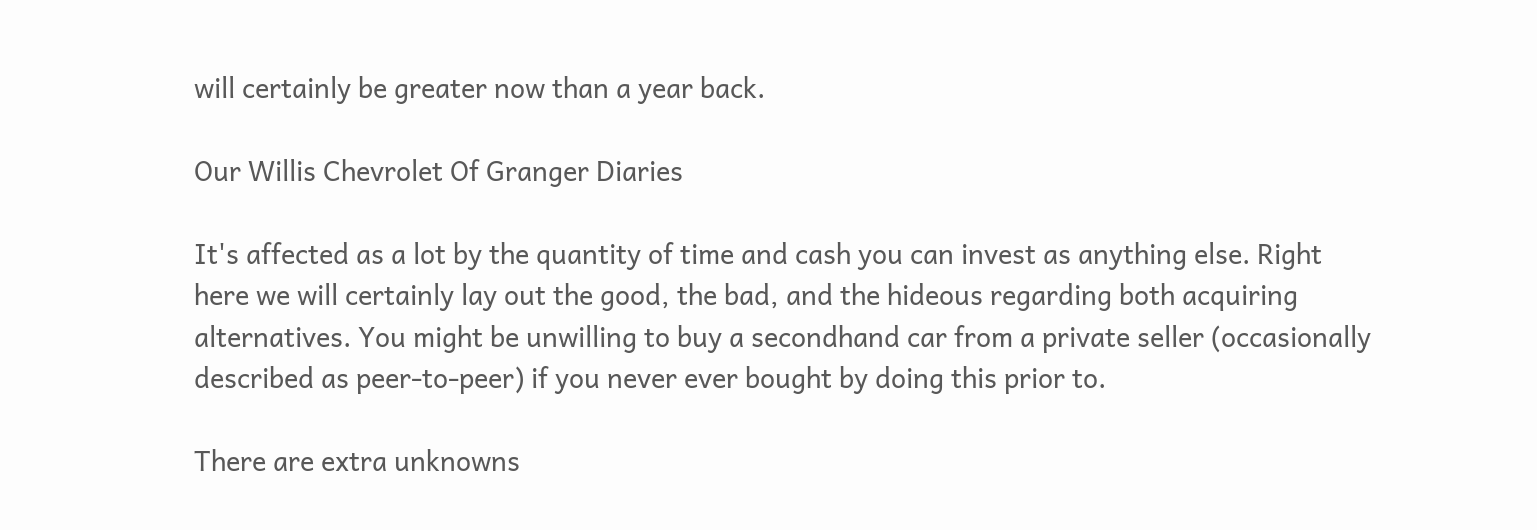will certainly be greater now than a year back.

Our Willis Chevrolet Of Granger Diaries

It's affected as a lot by the quantity of time and cash you can invest as anything else. Right here we will certainly lay out the good, the bad, and the hideous regarding both acquiring alternatives. You might be unwilling to buy a secondhand car from a private seller (occasionally described as peer-to-peer) if you never ever bought by doing this prior to.

There are extra unknowns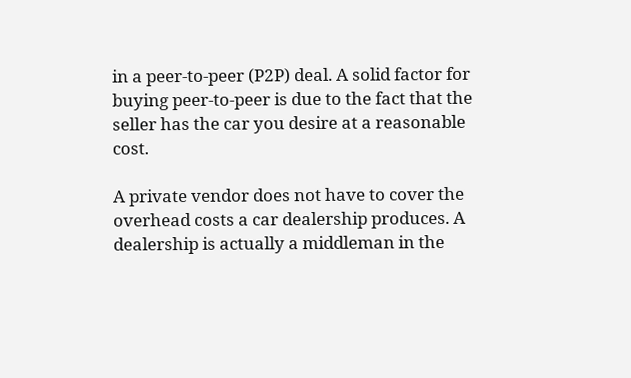in a peer-to-peer (P2P) deal. A solid factor for buying peer-to-peer is due to the fact that the seller has the car you desire at a reasonable cost.

A private vendor does not have to cover the overhead costs a car dealership produces. A dealership is actually a middleman in the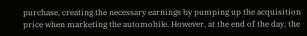purchase, creating the necessary earnings by pumping up the acquisition price when marketing the automobile. However, at the end of the day, the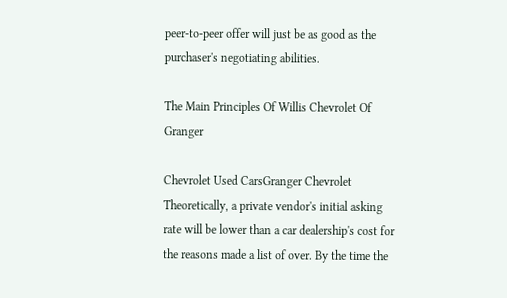peer-to-peer offer will just be as good as the purchaser's negotiating abilities.

The Main Principles Of Willis Chevrolet Of Granger

Chevrolet Used CarsGranger Chevrolet
Theoretically, a private vendor's initial asking rate will be lower than a car dealership's cost for the reasons made a list of over. By the time the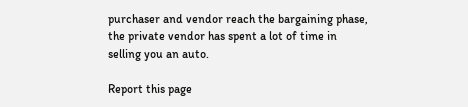purchaser and vendor reach the bargaining phase, the private vendor has spent a lot of time in selling you an auto.

Report this page